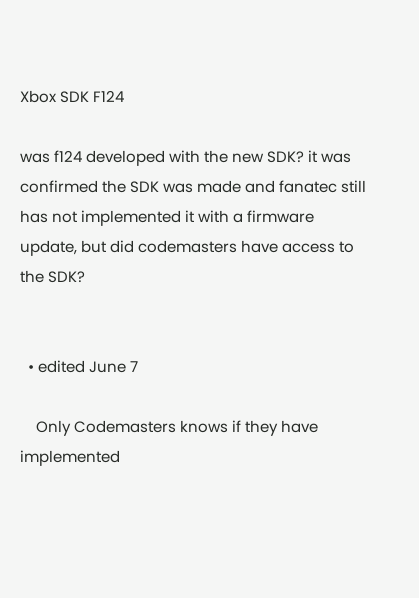Xbox SDK F124

was f124 developed with the new SDK? it was confirmed the SDK was made and fanatec still has not implemented it with a firmware update, but did codemasters have access to the SDK?


  • edited June 7

    Only Codemasters knows if they have implemented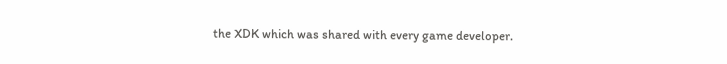the XDK which was shared with every game developer.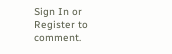Sign In or Register to comment.